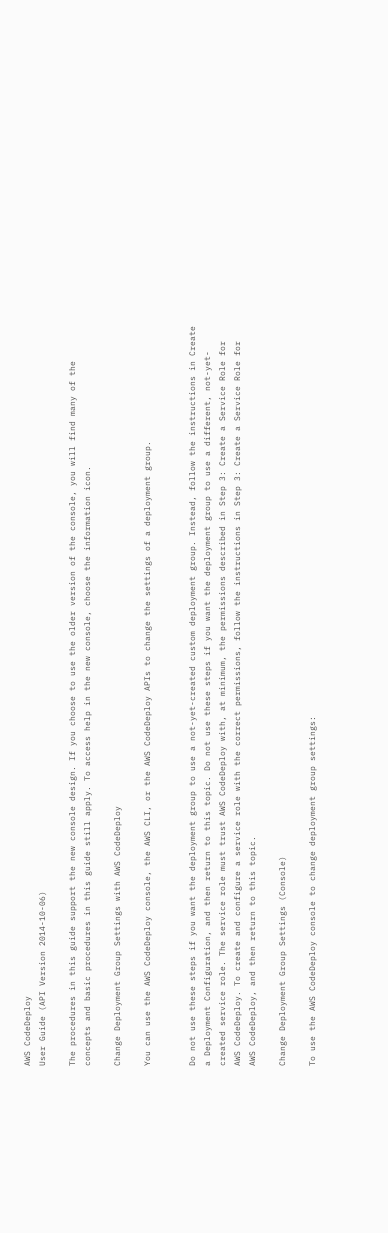AWS CodeDeploy
User Guide (API Version 2014-10-06)

The procedures in this guide support the new console design. If you choose to use the older version of the console, you will find many of the concepts and basic procedures in this guide still apply. To access help in the new console, choose the information icon.

Change Deployment Group Settings with AWS CodeDeploy

You can use the AWS CodeDeploy console, the AWS CLI, or the AWS CodeDeploy APIs to change the settings of a deployment group.


Do not use these steps if you want the deployment group to use a not-yet-created custom deployment group. Instead, follow the instructions in Create a Deployment Configuration, and then return to this topic. Do not use these steps if you want the deployment group to use a different, not-yet-created service role. The service role must trust AWS CodeDeploy with, at minimum, the permissions described in Step 3: Create a Service Role for AWS CodeDeploy. To create and configure a service role with the correct permissions, follow the instructions in Step 3: Create a Service Role for AWS CodeDeploy, and then return to this topic.

Change Deployment Group Settings (Console)

To use the AWS CodeDeploy console to change deployment group settings: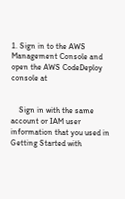1. Sign in to the AWS Management Console and open the AWS CodeDeploy console at


    Sign in with the same account or IAM user information that you used in Getting Started with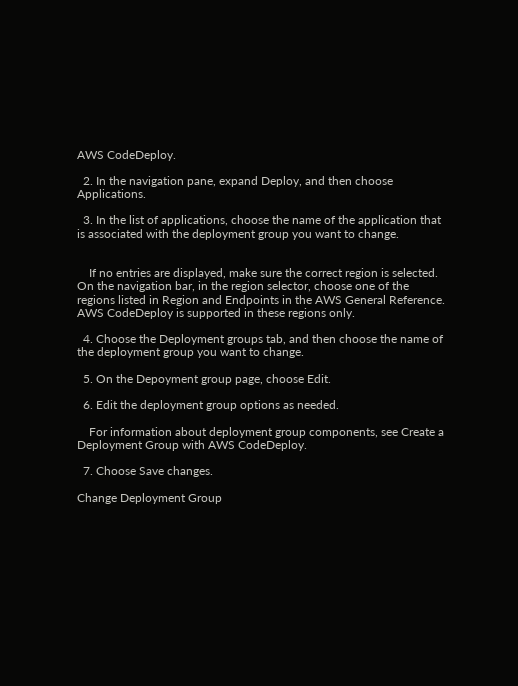AWS CodeDeploy.

  2. In the navigation pane, expand Deploy, and then choose Applications.

  3. In the list of applications, choose the name of the application that is associated with the deployment group you want to change.


    If no entries are displayed, make sure the correct region is selected. On the navigation bar, in the region selector, choose one of the regions listed in Region and Endpoints in the AWS General Reference. AWS CodeDeploy is supported in these regions only.

  4. Choose the Deployment groups tab, and then choose the name of the deployment group you want to change.

  5. On the Depoyment group page, choose Edit.

  6. Edit the deployment group options as needed.

    For information about deployment group components, see Create a Deployment Group with AWS CodeDeploy.

  7. Choose Save changes.

Change Deployment Group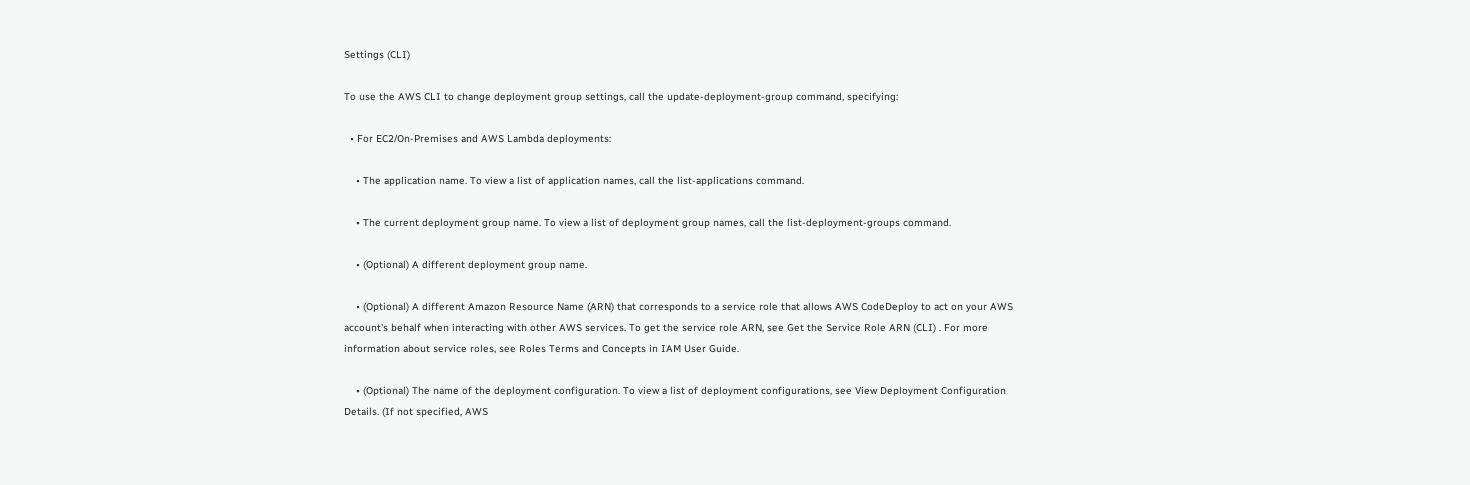Settings (CLI)

To use the AWS CLI to change deployment group settings, call the update-deployment-group command, specifying:

  • For EC2/On-Premises and AWS Lambda deployments:

    • The application name. To view a list of application names, call the list-applications command.

    • The current deployment group name. To view a list of deployment group names, call the list-deployment-groups command.

    • (Optional) A different deployment group name.

    • (Optional) A different Amazon Resource Name (ARN) that corresponds to a service role that allows AWS CodeDeploy to act on your AWS account's behalf when interacting with other AWS services. To get the service role ARN, see Get the Service Role ARN (CLI) . For more information about service roles, see Roles Terms and Concepts in IAM User Guide.

    • (Optional) The name of the deployment configuration. To view a list of deployment configurations, see View Deployment Configuration Details. (If not specified, AWS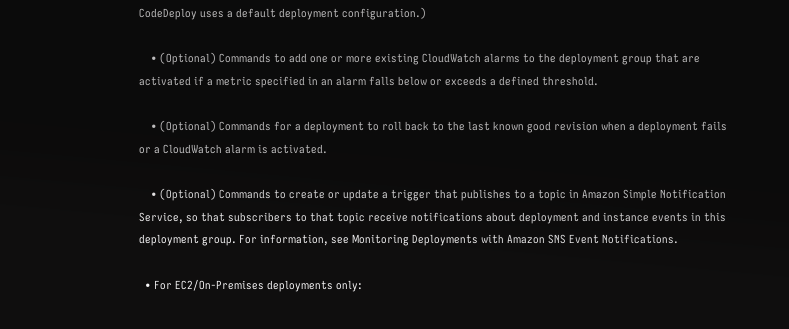CodeDeploy uses a default deployment configuration.)

    • (Optional) Commands to add one or more existing CloudWatch alarms to the deployment group that are activated if a metric specified in an alarm falls below or exceeds a defined threshold.

    • (Optional) Commands for a deployment to roll back to the last known good revision when a deployment fails or a CloudWatch alarm is activated.

    • (Optional) Commands to create or update a trigger that publishes to a topic in Amazon Simple Notification Service, so that subscribers to that topic receive notifications about deployment and instance events in this deployment group. For information, see Monitoring Deployments with Amazon SNS Event Notifications.

  • For EC2/On-Premises deployments only: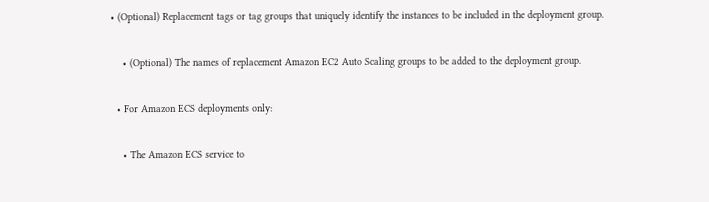• (Optional) Replacement tags or tag groups that uniquely identify the instances to be included in the deployment group.

    • (Optional) The names of replacement Amazon EC2 Auto Scaling groups to be added to the deployment group.

  • For Amazon ECS deployments only:

    • The Amazon ECS service to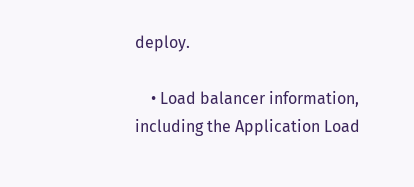deploy.

    • Load balancer information, including the Application Load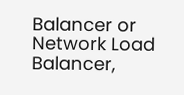Balancer or Network Load Balancer,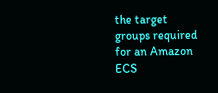the target groups required for an Amazon ECS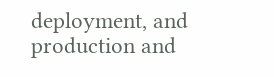deployment, and production and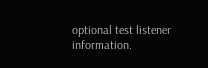optional test listener information.